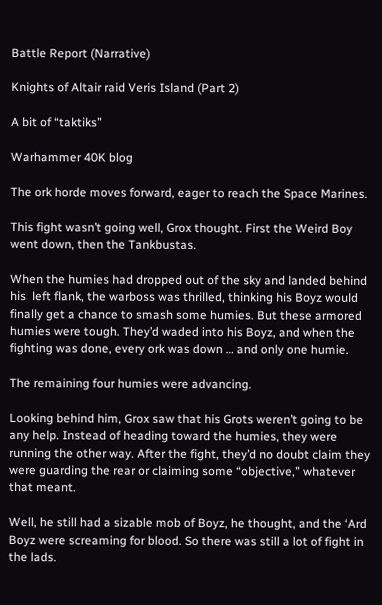Battle Report (Narrative)

Knights of Altair raid Veris Island (Part 2)

A bit of “taktiks”

Warhammer 40K blog

The ork horde moves forward, eager to reach the Space Marines.

This fight wasn’t going well, Grox thought. First the Weird Boy went down, then the Tankbustas.

When the humies had dropped out of the sky and landed behind his  left flank, the warboss was thrilled, thinking his Boyz would finally get a chance to smash some humies. But these armored humies were tough. They’d waded into his Boyz, and when the fighting was done, every ork was down … and only one humie.

The remaining four humies were advancing.

Looking behind him, Grox saw that his Grots weren’t going to be any help. Instead of heading toward the humies, they were running the other way. After the fight, they’d no doubt claim they were guarding the rear or claiming some “objective,” whatever that meant.

Well, he still had a sizable mob of Boyz, he thought, and the ‘Ard Boyz were screaming for blood. So there was still a lot of fight in the lads.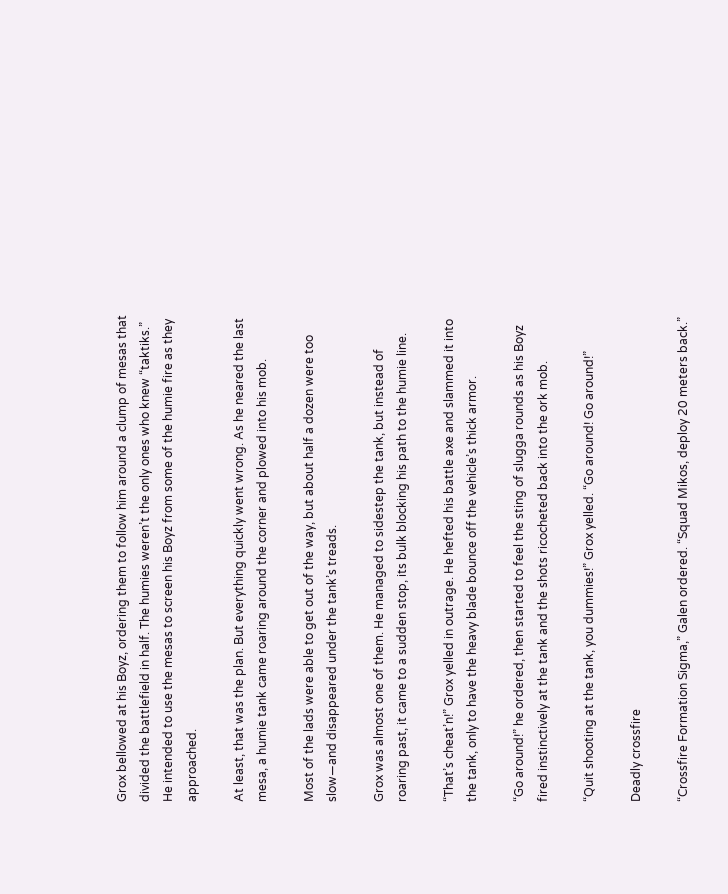Grox bellowed at his Boyz, ordering them to follow him around a clump of mesas that divided the battlefield in half. The humies weren’t the only ones who knew “taktiks.” He intended to use the mesas to screen his Boyz from some of the humie fire as they approached.

At least, that was the plan. But everything quickly went wrong. As he neared the last mesa, a humie tank came roaring around the corner and plowed into his mob.

Most of the lads were able to get out of the way, but about half a dozen were too slow—and disappeared under the tank’s treads.

Grox was almost one of them. He managed to sidestep the tank, but instead of roaring past, it came to a sudden stop, its bulk blocking his path to the humie line.

“That’s cheat’n!” Grox yelled in outrage. He hefted his battle axe and slammed it into the tank, only to have the heavy blade bounce off the vehicle’s thick armor.

“Go around!” he ordered, then started to feel the sting of slugga rounds as his Boyz fired instinctively at the tank and the shots ricocheted back into the ork mob.

“Quit shooting at the tank, you dummies!” Grox yelled. “Go around! Go around!”

Deadly crossfire

“Crossfire Formation Sigma,” Galen ordered. “Squad Mikos, deploy 20 meters back.”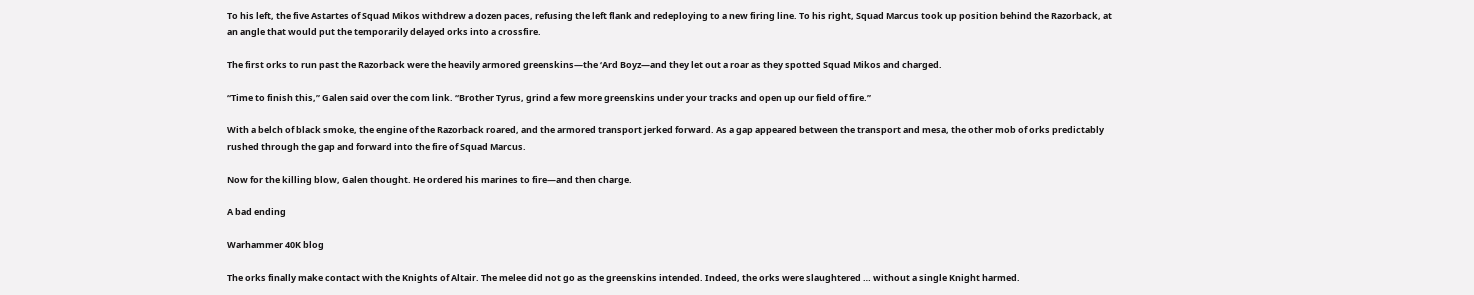To his left, the five Astartes of Squad Mikos withdrew a dozen paces, refusing the left flank and redeploying to a new firing line. To his right, Squad Marcus took up position behind the Razorback, at an angle that would put the temporarily delayed orks into a crossfire.

The first orks to run past the Razorback were the heavily armored greenskins—the ‘Ard Boyz—and they let out a roar as they spotted Squad Mikos and charged.

“Time to finish this,” Galen said over the com link. “Brother Tyrus, grind a few more greenskins under your tracks and open up our field of fire.”

With a belch of black smoke, the engine of the Razorback roared, and the armored transport jerked forward. As a gap appeared between the transport and mesa, the other mob of orks predictably rushed through the gap and forward into the fire of Squad Marcus.

Now for the killing blow, Galen thought. He ordered his marines to fire—and then charge.

A bad ending

Warhammer 40K blog

The orks finally make contact with the Knights of Altair. The melee did not go as the greenskins intended. Indeed, the orks were slaughtered … without a single Knight harmed.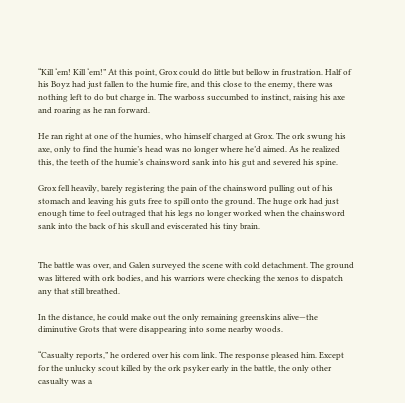“Kill ‘em! Kill ‘em!” At this point, Grox could do little but bellow in frustration. Half of his Boyz had just fallen to the humie fire, and this close to the enemy, there was nothing left to do but charge in. The warboss succumbed to instinct, raising his axe and roaring as he ran forward.

He ran right at one of the humies, who himself charged at Grox. The ork swung his axe, only to find the humie’s head was no longer where he’d aimed. As he realized this, the teeth of the humie’s chainsword sank into his gut and severed his spine.

Grox fell heavily, barely registering the pain of the chainsword pulling out of his stomach and leaving his guts free to spill onto the ground. The huge ork had just enough time to feel outraged that his legs no longer worked when the chainsword sank into the back of his skull and eviscerated his tiny brain.


The battle was over, and Galen surveyed the scene with cold detachment. The ground was littered with ork bodies, and his warriors were checking the xenos to dispatch any that still breathed.

In the distance, he could make out the only remaining greenskins alive—the diminutive Grots that were disappearing into some nearby woods.

“Casualty reports,” he ordered over his com link. The response pleased him. Except for the unlucky scout killed by the ork psyker early in the battle, the only other casualty was a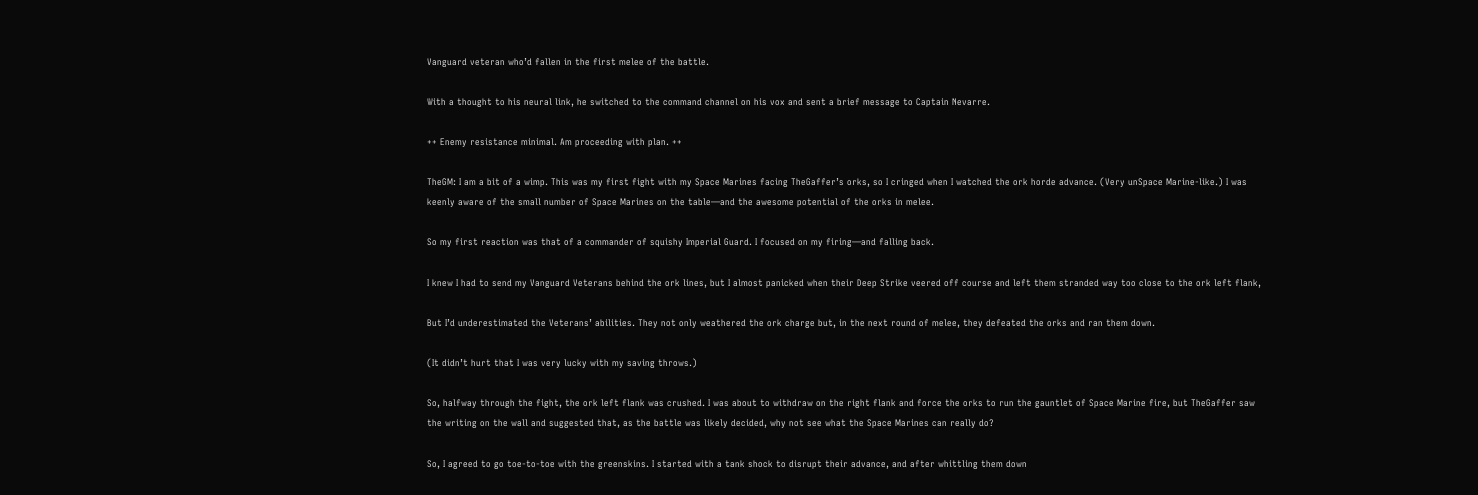Vanguard veteran who’d fallen in the first melee of the battle.

With a thought to his neural link, he switched to the command channel on his vox and sent a brief message to Captain Nevarre.

++ Enemy resistance minimal. Am proceeding with plan. ++

TheGM: I am a bit of a wimp. This was my first fight with my Space Marines facing TheGaffer’s orks, so I cringed when I watched the ork horde advance. (Very unSpace Marine-like.) I was keenly aware of the small number of Space Marines on the table—and the awesome potential of the orks in melee.

So my first reaction was that of a commander of squishy Imperial Guard. I focused on my firing—and falling back.

I knew I had to send my Vanguard Veterans behind the ork lines, but I almost panicked when their Deep Strike veered off course and left them stranded way too close to the ork left flank,

But I’d underestimated the Veterans’ abilities. They not only weathered the ork charge but, in the next round of melee, they defeated the orks and ran them down.

(It didn’t hurt that I was very lucky with my saving throws.)

So, halfway through the fight, the ork left flank was crushed. I was about to withdraw on the right flank and force the orks to run the gauntlet of Space Marine fire, but TheGaffer saw the writing on the wall and suggested that, as the battle was likely decided, why not see what the Space Marines can really do?

So, I agreed to go toe-to-toe with the greenskins. I started with a tank shock to disrupt their advance, and after whittling them down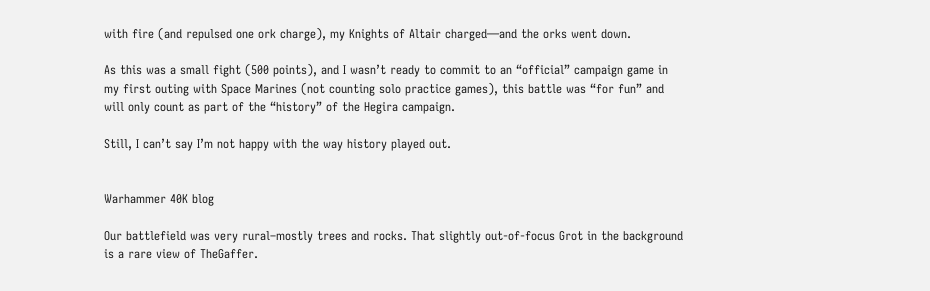with fire (and repulsed one ork charge), my Knights of Altair charged—and the orks went down.

As this was a small fight (500 points), and I wasn’t ready to commit to an “official” campaign game in my first outing with Space Marines (not counting solo practice games), this battle was “for fun” and will only count as part of the “history” of the Hegira campaign.

Still, I can’t say I’m not happy with the way history played out.


Warhammer 40K blog

Our battlefield was very rural–mostly trees and rocks. That slightly out-of-focus Grot in the background is a rare view of TheGaffer.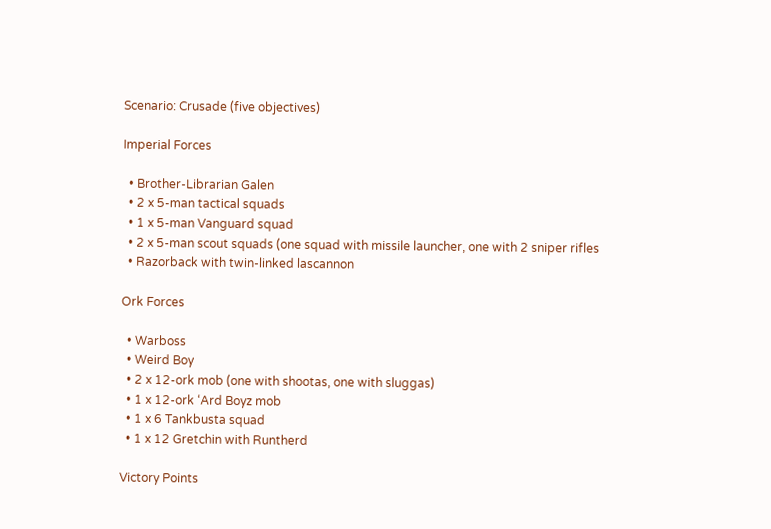Scenario: Crusade (five objectives)

Imperial Forces

  • Brother-Librarian Galen
  • 2 x 5-man tactical squads
  • 1 x 5-man Vanguard squad
  • 2 x 5-man scout squads (one squad with missile launcher, one with 2 sniper rifles
  • Razorback with twin-linked lascannon

Ork Forces

  • Warboss
  • Weird Boy
  • 2 x 12-ork mob (one with shootas, one with sluggas)
  • 1 x 12-ork ‘Ard Boyz mob
  • 1 x 6 Tankbusta squad
  • 1 x 12 Gretchin with Runtherd

Victory Points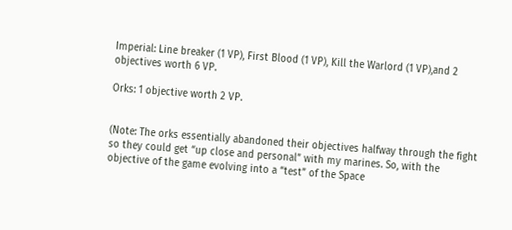Imperial: Line breaker (1 VP), First Blood (1 VP), Kill the Warlord (1 VP),and 2 objectives worth 6 VP.

Orks: 1 objective worth 2 VP.


(Note: The orks essentially abandoned their objectives halfway through the fight so they could get “up close and personal” with my marines. So, with the objective of the game evolving into a “test” of the Space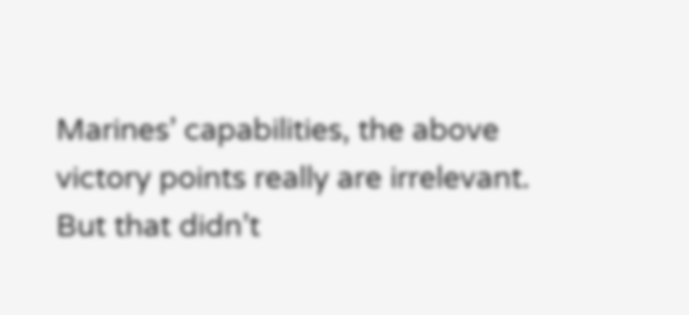Marines’ capabilities, the above victory points really are irrelevant. But that didn’t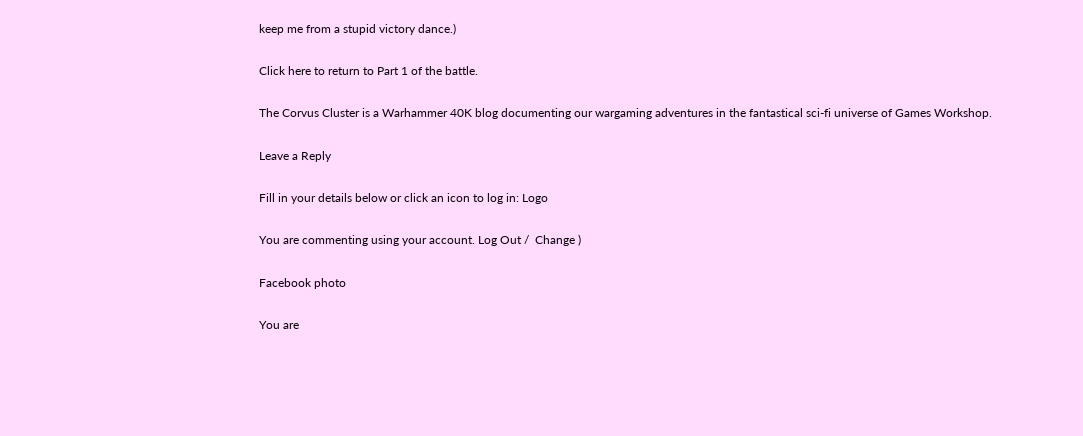keep me from a stupid victory dance.)

Click here to return to Part 1 of the battle.

The Corvus Cluster is a Warhammer 40K blog documenting our wargaming adventures in the fantastical sci-fi universe of Games Workshop.

Leave a Reply

Fill in your details below or click an icon to log in: Logo

You are commenting using your account. Log Out /  Change )

Facebook photo

You are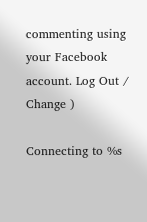commenting using your Facebook account. Log Out /  Change )

Connecting to %s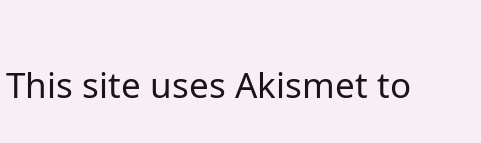This site uses Akismet to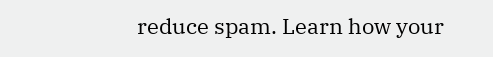reduce spam. Learn how your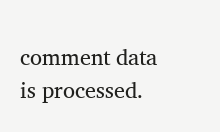comment data is processed.